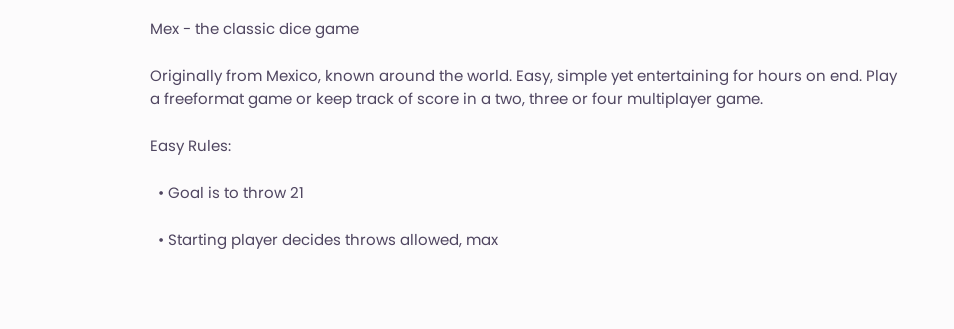Mex - the classic dice game

Originally from Mexico, known around the world. Easy, simple yet entertaining for hours on end. Play a freeformat game or keep track of score in a two, three or four multiplayer game.

Easy Rules:

  • Goal is to throw 21

  • Starting player decides throws allowed, max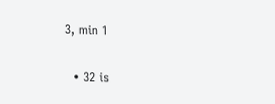3, min 1

  • 32 is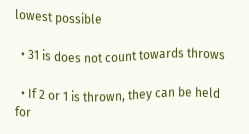lowest possible

  • 31 is does not count towards throws

  • If 2 or 1 is thrown, they can be held for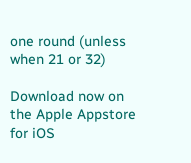one round (unless when 21 or 32)

Download now on the Apple Appstore for iOS